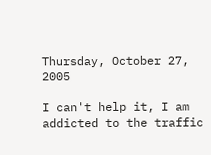Thursday, October 27, 2005

I can't help it, I am addicted to the traffic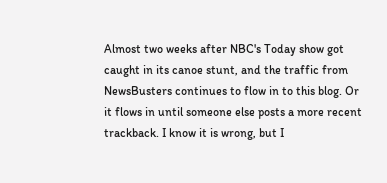Almost two weeks after NBC's Today show got caught in its canoe stunt, and the traffic from NewsBusters continues to flow in to this blog. Or it flows in until someone else posts a more recent trackback. I know it is wrong, but I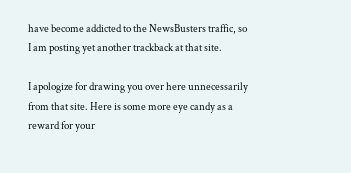have become addicted to the NewsBusters traffic, so I am posting yet another trackback at that site.

I apologize for drawing you over here unnecessarily from that site. Here is some more eye candy as a reward for your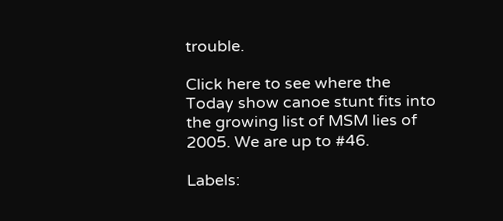trouble.

Click here to see where the Today show canoe stunt fits into the growing list of MSM lies of 2005. We are up to #46.

Labels: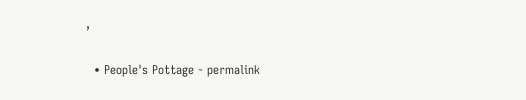,

  • People's Pottage - permalink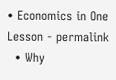• Economics in One Lesson - permalink
  • Why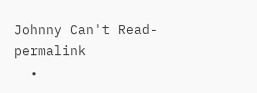Johnny Can't Read- permalink
  •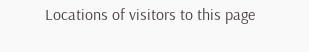Locations of visitors to this page